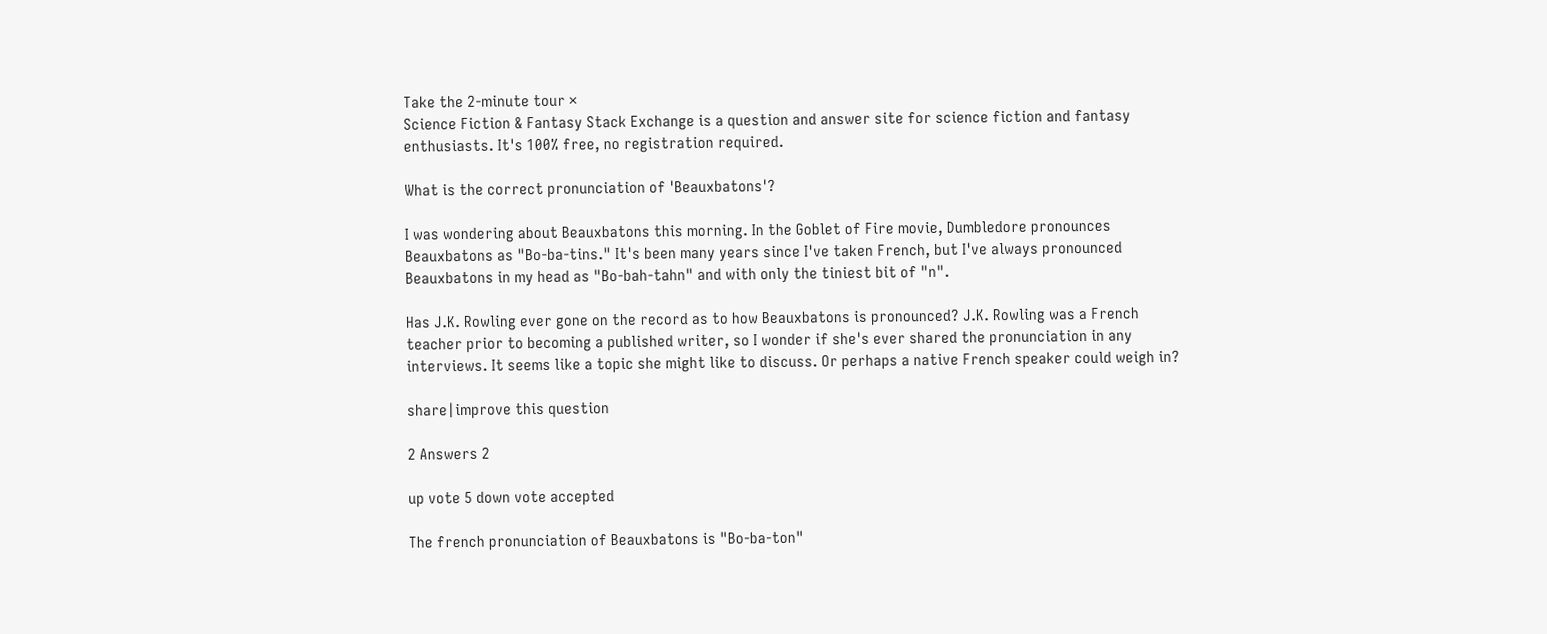Take the 2-minute tour ×
Science Fiction & Fantasy Stack Exchange is a question and answer site for science fiction and fantasy enthusiasts. It's 100% free, no registration required.

What is the correct pronunciation of 'Beauxbatons'?

I was wondering about Beauxbatons this morning. In the Goblet of Fire movie, Dumbledore pronounces Beauxbatons as "Bo-ba-tins." It's been many years since I've taken French, but I've always pronounced Beauxbatons in my head as "Bo-bah-tahn" and with only the tiniest bit of "n".

Has J.K. Rowling ever gone on the record as to how Beauxbatons is pronounced? J.K. Rowling was a French teacher prior to becoming a published writer, so I wonder if she's ever shared the pronunciation in any interviews. It seems like a topic she might like to discuss. Or perhaps a native French speaker could weigh in?

share|improve this question

2 Answers 2

up vote 5 down vote accepted

The french pronunciation of Beauxbatons is "Bo-ba-ton"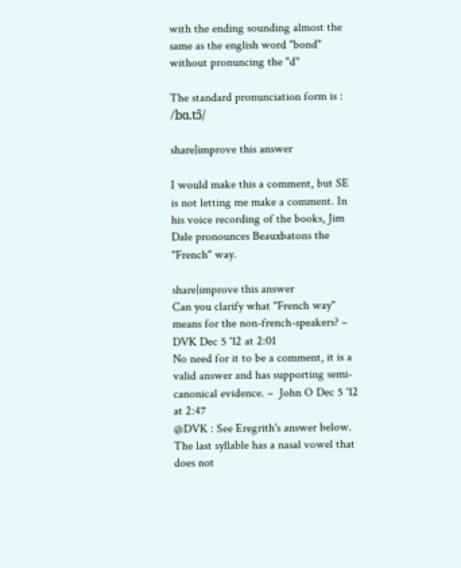with the ending sounding almost the same as the english word "bond" without pronuncing the "d"

The standard pronunciation form is : /bɑ.tɔ̃/

share|improve this answer

I would make this a comment, but SE is not letting me make a comment. In his voice recording of the books, Jim Dale pronounces Beauxbatons the "French" way.

share|improve this answer
Can you clarify what "French way" means for the non-french-speakers? –  DVK Dec 5 '12 at 2:01
No need for it to be a comment, it is a valid answer and has supporting semi-canonical evidence. –  John O Dec 5 '12 at 2:47
@DVK : See Eregrith's answer below. The last syllable has a nasal vowel that does not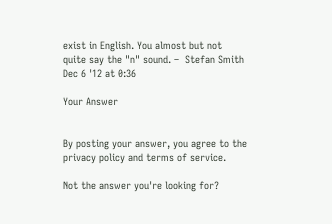exist in English. You almost but not quite say the "n" sound. –  Stefan Smith Dec 6 '12 at 0:36

Your Answer


By posting your answer, you agree to the privacy policy and terms of service.

Not the answer you're looking for?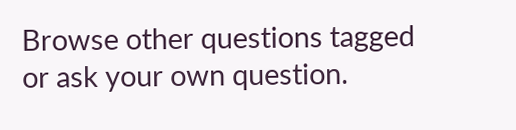Browse other questions tagged or ask your own question.